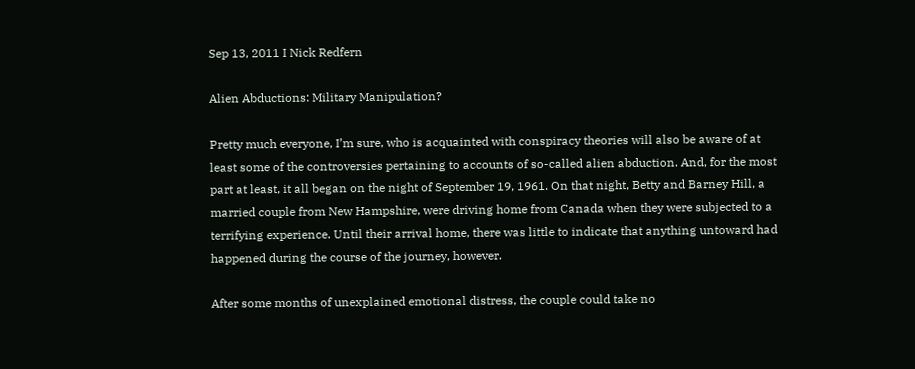Sep 13, 2011 I Nick Redfern

Alien Abductions: Military Manipulation?

Pretty much everyone, I’m sure, who is acquainted with conspiracy theories will also be aware of at least some of the controversies pertaining to accounts of so-called alien abduction. And, for the most part at least, it all began on the night of September 19, 1961. On that night, Betty and Barney Hill, a married couple from New Hampshire, were driving home from Canada when they were subjected to a terrifying experience. Until their arrival home, there was little to indicate that anything untoward had happened during the course of the journey, however.

After some months of unexplained emotional distress, the couple could take no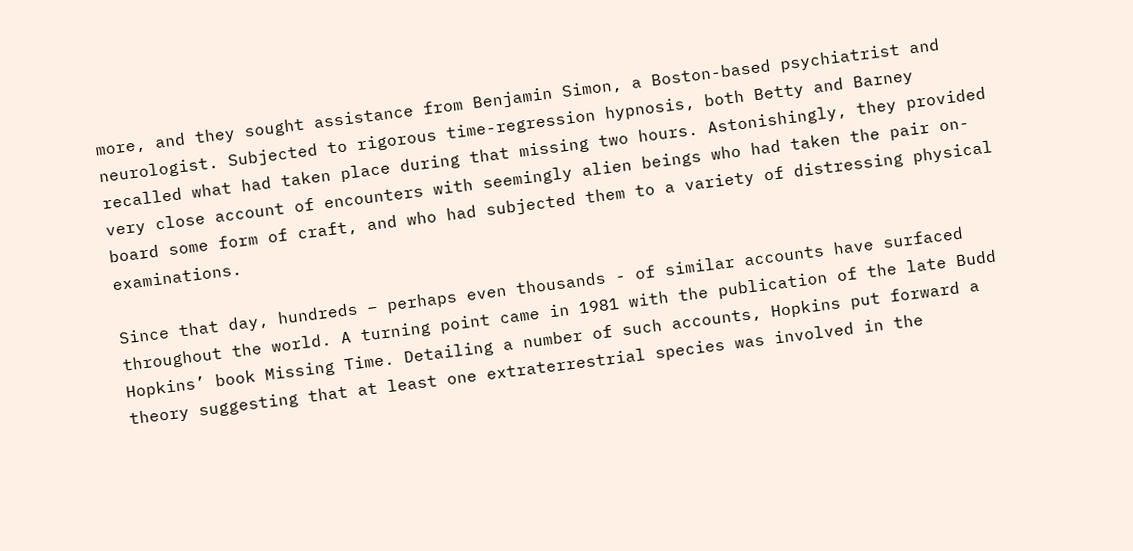more, and they sought assistance from Benjamin Simon, a Boston-based psychiatrist and neurologist. Subjected to rigorous time-regression hypnosis, both Betty and Barney recalled what had taken place during that missing two hours. Astonishingly, they provided very close account of encounters with seemingly alien beings who had taken the pair on-board some form of craft, and who had subjected them to a variety of distressing physical examinations.

Since that day, hundreds – perhaps even thousands - of similar accounts have surfaced throughout the world. A turning point came in 1981 with the publication of the late Budd Hopkins’ book Missing Time. Detailing a number of such accounts, Hopkins put forward a theory suggesting that at least one extraterrestrial species was involved in the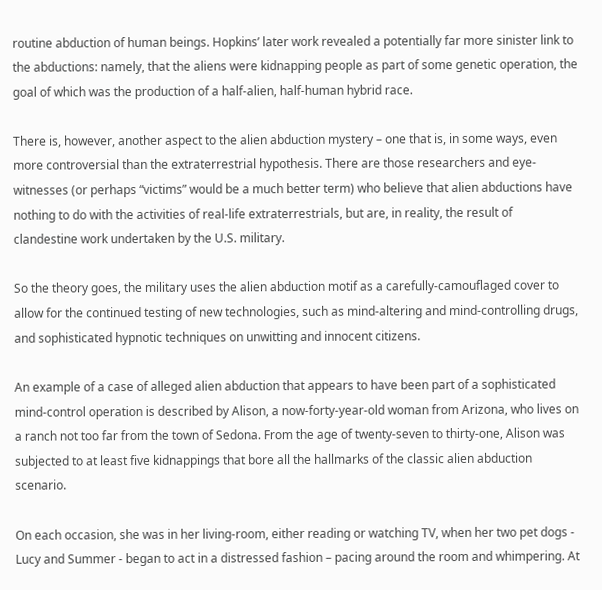routine abduction of human beings. Hopkins’ later work revealed a potentially far more sinister link to the abductions: namely, that the aliens were kidnapping people as part of some genetic operation, the goal of which was the production of a half-alien, half-human hybrid race.

There is, however, another aspect to the alien abduction mystery – one that is, in some ways, even more controversial than the extraterrestrial hypothesis. There are those researchers and eye-witnesses (or perhaps “victims” would be a much better term) who believe that alien abductions have nothing to do with the activities of real-life extraterrestrials, but are, in reality, the result of clandestine work undertaken by the U.S. military.

So the theory goes, the military uses the alien abduction motif as a carefully-camouflaged cover to allow for the continued testing of new technologies, such as mind-altering and mind-controlling drugs, and sophisticated hypnotic techniques on unwitting and innocent citizens.

An example of a case of alleged alien abduction that appears to have been part of a sophisticated mind-control operation is described by Alison, a now-forty-year-old woman from Arizona, who lives on a ranch not too far from the town of Sedona. From the age of twenty-seven to thirty-one, Alison was subjected to at least five kidnappings that bore all the hallmarks of the classic alien abduction scenario.

On each occasion, she was in her living-room, either reading or watching TV, when her two pet dogs - Lucy and Summer - began to act in a distressed fashion – pacing around the room and whimpering. At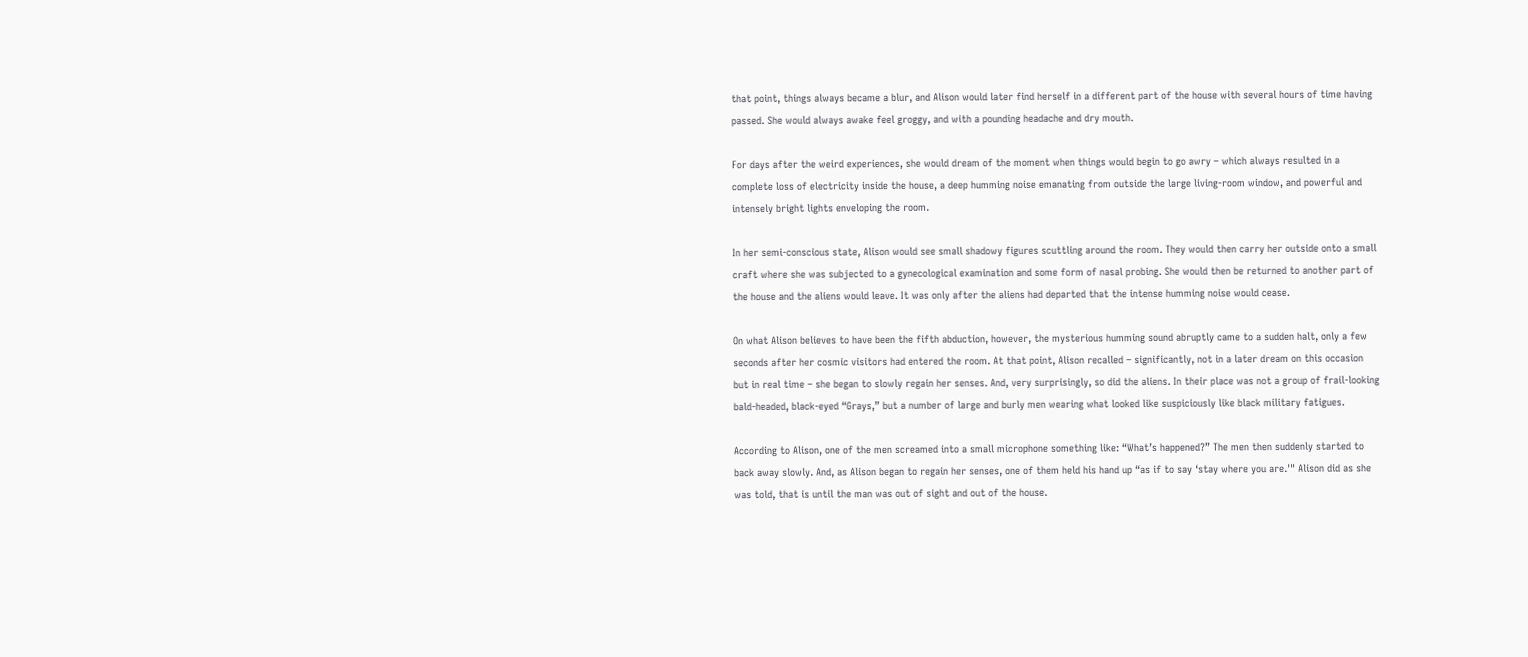that point, things always became a blur, and Alison would later find herself in a different part of the house with several hours of time having passed. She would always awake feel groggy, and with a pounding headache and dry mouth.

For days after the weird experiences, she would dream of the moment when things would begin to go awry – which always resulted in a complete loss of electricity inside the house, a deep humming noise emanating from outside the large living-room window, and powerful and intensely bright lights enveloping the room.

In her semi-conscious state, Alison would see small shadowy figures scuttling around the room. They would then carry her outside onto a small craft where she was subjected to a gynecological examination and some form of nasal probing. She would then be returned to another part of the house and the aliens would leave. It was only after the aliens had departed that the intense humming noise would cease.

On what Alison believes to have been the fifth abduction, however, the mysterious humming sound abruptly came to a sudden halt, only a few seconds after her cosmic visitors had entered the room. At that point, Alison recalled – significantly, not in a later dream on this occasion but in real time – she began to slowly regain her senses. And, very surprisingly, so did the aliens. In their place was not a group of frail-looking bald-headed, black-eyed “Grays,” but a number of large and burly men wearing what looked like suspiciously like black military fatigues.

According to Alison, one of the men screamed into a small microphone something like: “What’s happened?” The men then suddenly started to back away slowly. And, as Alison began to regain her senses, one of them held his hand up “as if to say ‘stay where you are.'" Alison did as she was told, that is until the man was out of sight and out of the house.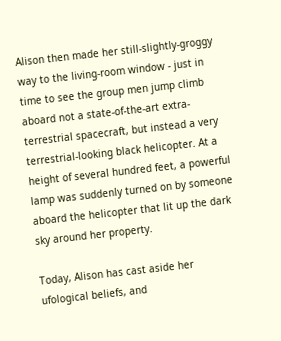Alison then made her still-slightly-groggy way to the living-room window - just in time to see the group men jump climb aboard not a state-of-the-art extra-terrestrial spacecraft, but instead a very terrestrial-looking black helicopter. At a height of several hundred feet, a powerful lamp was suddenly turned on by someone aboard the helicopter that lit up the dark sky around her property.

Today, Alison has cast aside her ufological beliefs, and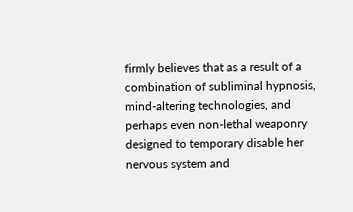firmly believes that as a result of a combination of subliminal hypnosis, mind-altering technologies, and perhaps even non-lethal weaponry designed to temporary disable her nervous system and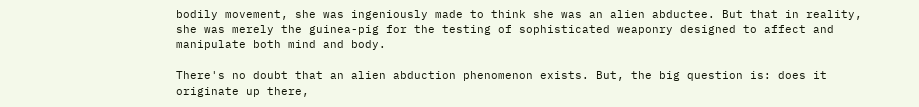bodily movement, she was ingeniously made to think she was an alien abductee. But that in reality, she was merely the guinea-pig for the testing of sophisticated weaponry designed to affect and manipulate both mind and body.

There's no doubt that an alien abduction phenomenon exists. But, the big question is: does it originate up there,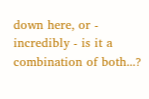down here, or - incredibly - is it a combination of both...?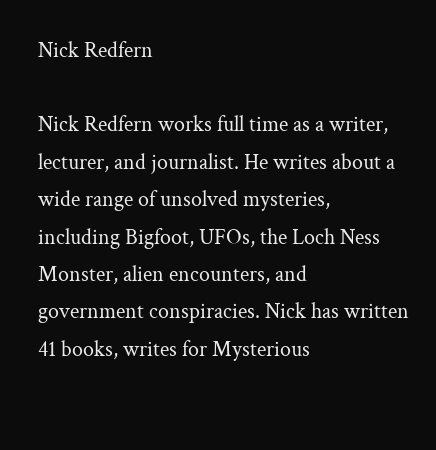Nick Redfern

Nick Redfern works full time as a writer, lecturer, and journalist. He writes about a wide range of unsolved mysteries, including Bigfoot, UFOs, the Loch Ness Monster, alien encounters, and government conspiracies. Nick has written 41 books, writes for Mysterious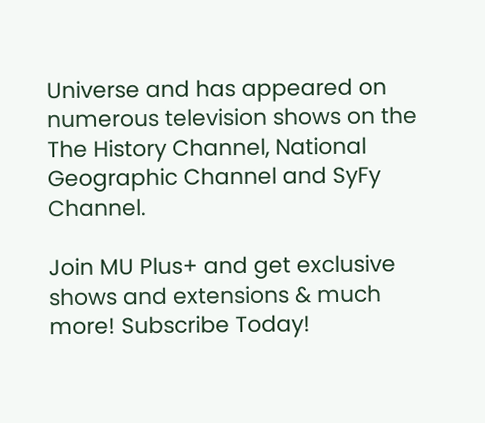Universe and has appeared on numerous television shows on the The History Channel, National Geographic Channel and SyFy Channel.

Join MU Plus+ and get exclusive shows and extensions & much more! Subscribe Today!